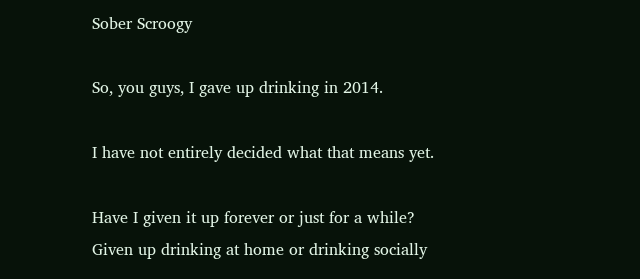Sober Scroogy

So, you guys, I gave up drinking in 2014.

I have not entirely decided what that means yet.

Have I given it up forever or just for a while?  Given up drinking at home or drinking socially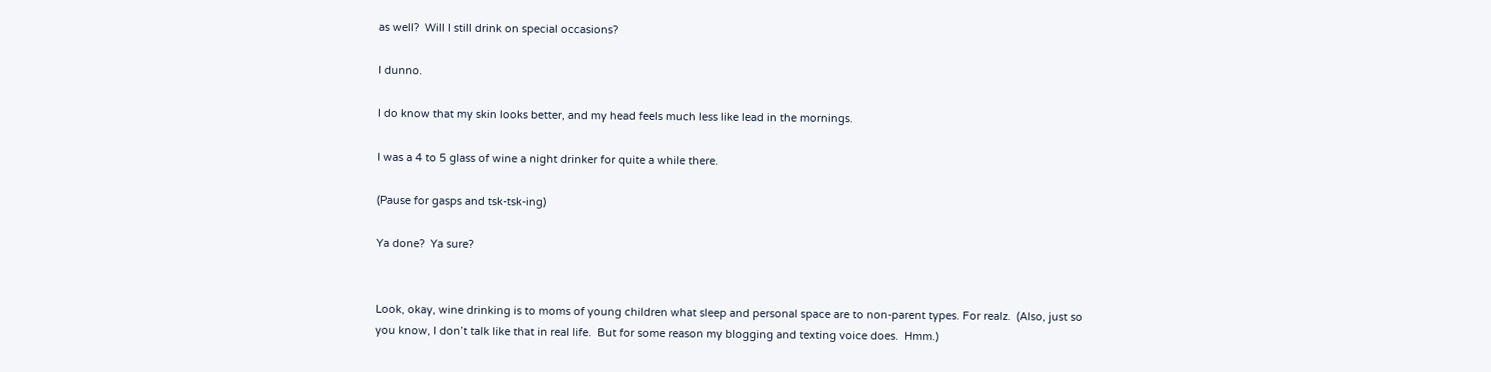as well?  Will I still drink on special occasions?

I dunno.

I do know that my skin looks better, and my head feels much less like lead in the mornings.

I was a 4 to 5 glass of wine a night drinker for quite a while there.

(Pause for gasps and tsk-tsk-ing)

Ya done?  Ya sure?


Look, okay, wine drinking is to moms of young children what sleep and personal space are to non-parent types. For realz.  (Also, just so you know, I don’t talk like that in real life.  But for some reason my blogging and texting voice does.  Hmm.)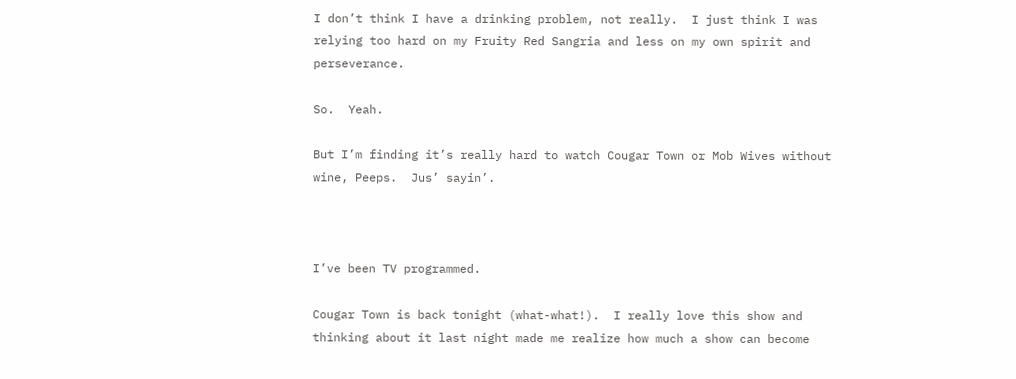I don’t think I have a drinking problem, not really.  I just think I was relying too hard on my Fruity Red Sangria and less on my own spirit and perseverance.

So.  Yeah.

But I’m finding it’s really hard to watch Cougar Town or Mob Wives without wine, Peeps.  Jus’ sayin’.



I’ve been TV programmed.

Cougar Town is back tonight (what-what!).  I really love this show and thinking about it last night made me realize how much a show can become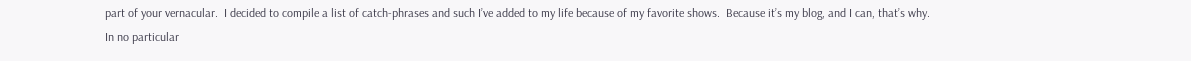part of your vernacular.  I decided to compile a list of catch-phrases and such I’ve added to my life because of my favorite shows.  Because it’s my blog, and I can, that’s why.  In no particular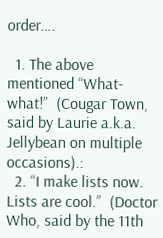order….

  1. The above mentioned “What-what!”  (Cougar Town, said by Laurie a.k.a. Jellybean on multiple occasions).:
  2. “I make lists now.  Lists are cool.”  (Doctor Who, said by the 11th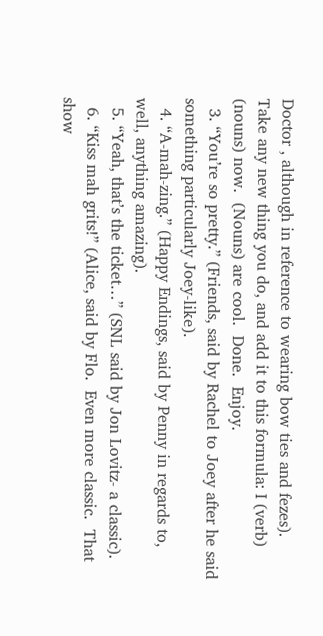Doctor , although in reference to wearing bow ties and fezes).  Take any new thing you do, and add it to this formula: I (verb) (nouns) now.  (Nouns) are cool.  Done.  Enjoy.
  3. “You’re so pretty.” (Friends, said by Rachel to Joey after he said something particularly Joey-like).
  4. “A-mah-zing.” (Happy Endings, said by Penny in regards to, well, anything amazing).
  5. “Yeah, that’s the ticket…” (SNL said by Jon Lovitz- a classic).
  6. “Kiss mah grits!” (Alice, said by Flo.  Even more classic.  That show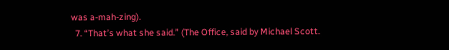was a-mah-zing).
  7. “That’s what she said.” (The Office, said by Michael Scott.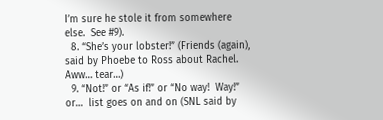I’m sure he stole it from somewhere else.  See #9).
  8. “She’s your lobster!” (Friends (again), said by Phoebe to Ross about Rachel.  Aww… tear…)
  9. “Not!” or “As if!” or “No way!  Way!” or…  list goes on and on (SNL said by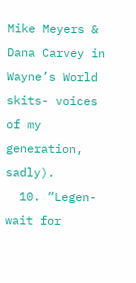Mike Meyers & Dana Carvey in Wayne’s World skits- voices of my generation, sadly).
  10. “Legen- wait for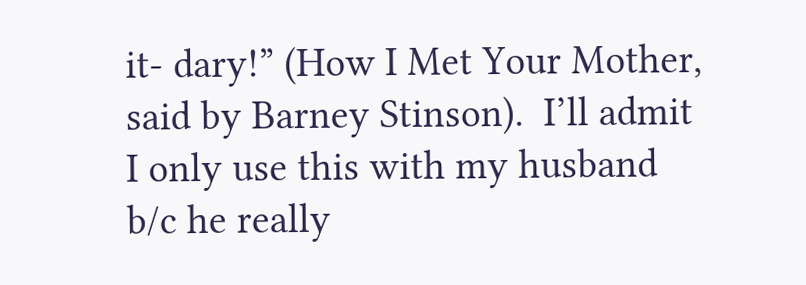it- dary!” (How I Met Your Mother, said by Barney Stinson).  I’ll admit I only use this with my husband b/c he really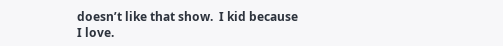doesn’t like that show.  I kid because I love.